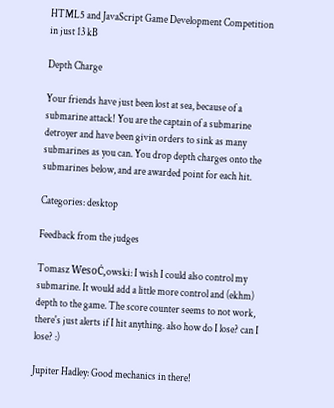HTML5 and JavaScript Game Development Competition in just 13 kB

Depth Charge

Your friends have just been lost at sea, because of a submarine attack! You are the captain of a submarine detroyer and have been givin orders to sink as many submarines as you can. You drop depth charges onto the submarines below, and are awarded point for each hit.

Categories: desktop

Feedback from the judges

Tomasz WesoĊ‚owski: I wish I could also control my submarine. It would add a little more control and (ekhm) depth to the game. The score counter seems to not work, there's just alerts if I hit anything. also how do I lose? can I lose? :)

Jupiter Hadley: Good mechanics in there!